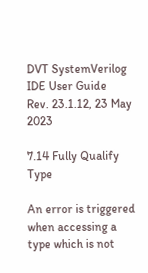DVT SystemVerilog IDE User Guide
Rev. 23.1.12, 23 May 2023

7.14 Fully Qualify Type

An error is triggered when accessing a type which is not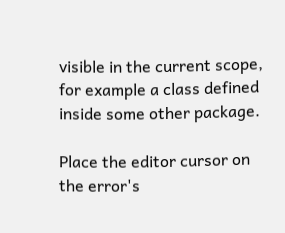visible in the current scope, for example a class defined inside some other package.

Place the editor cursor on the error's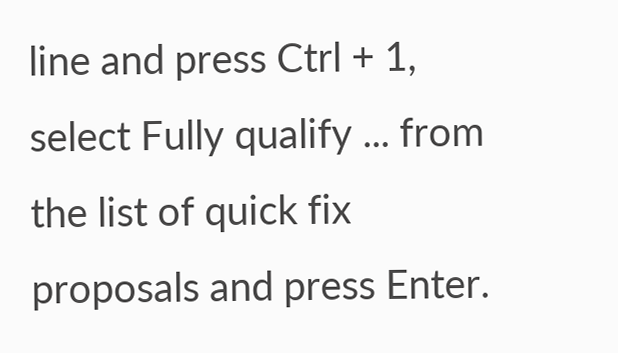line and press Ctrl + 1, select Fully qualify ... from the list of quick fix proposals and press Enter.